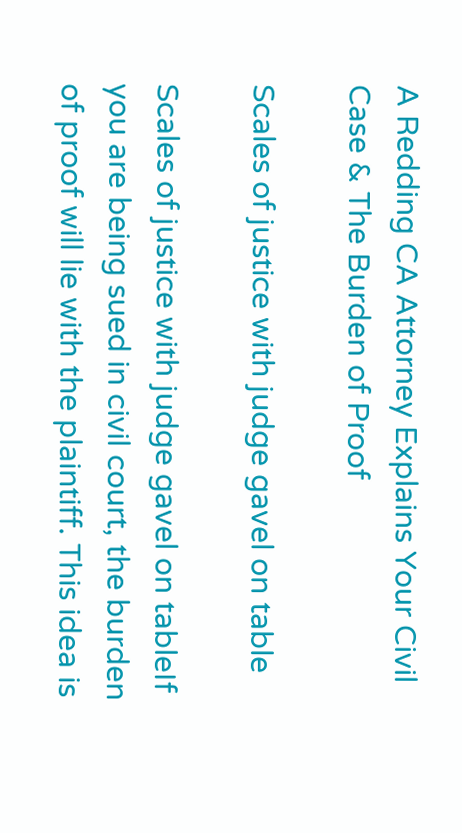A Redding CA Attorney Explains Your Civil Case & The Burden of Proof

Scales of justice with judge gavel on table

Scales of justice with judge gavel on tableIf you are being sued in civil court, the burden of proof will lie with the plaintiff. This idea is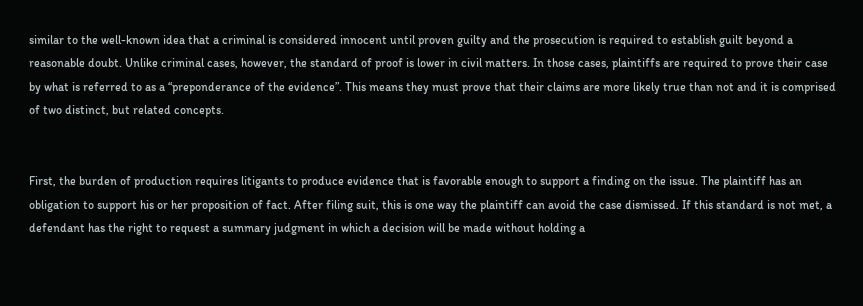similar to the well-known idea that a criminal is considered innocent until proven guilty and the prosecution is required to establish guilt beyond a reasonable doubt. Unlike criminal cases, however, the standard of proof is lower in civil matters. In those cases, plaintiffs are required to prove their case by what is referred to as a “preponderance of the evidence”. This means they must prove that their claims are more likely true than not and it is comprised of two distinct, but related concepts.


First, the burden of production requires litigants to produce evidence that is favorable enough to support a finding on the issue. The plaintiff has an obligation to support his or her proposition of fact. After filing suit, this is one way the plaintiff can avoid the case dismissed. If this standard is not met, a defendant has the right to request a summary judgment in which a decision will be made without holding a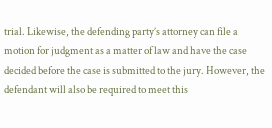trial. Likewise, the defending party’s attorney can file a motion for judgment as a matter of law and have the case decided before the case is submitted to the jury. However, the defendant will also be required to meet this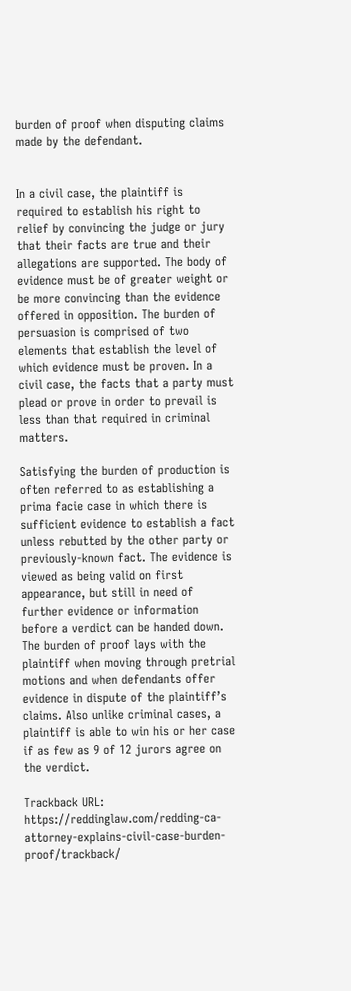burden of proof when disputing claims made by the defendant.


In a civil case, the plaintiff is required to establish his right to relief by convincing the judge or jury that their facts are true and their allegations are supported. The body of evidence must be of greater weight or be more convincing than the evidence offered in opposition. The burden of persuasion is comprised of two elements that establish the level of which evidence must be proven. In a civil case, the facts that a party must plead or prove in order to prevail is less than that required in criminal matters.

Satisfying the burden of production is often referred to as establishing a prima facie case in which there is sufficient evidence to establish a fact unless rebutted by the other party or previously-known fact. The evidence is viewed as being valid on first appearance, but still in need of further evidence or information before a verdict can be handed down. The burden of proof lays with the plaintiff when moving through pretrial motions and when defendants offer evidence in dispute of the plaintiff’s claims. Also unlike criminal cases, a plaintiff is able to win his or her case if as few as 9 of 12 jurors agree on the verdict.

Trackback URL: https://reddinglaw.com/redding-ca-attorney-explains-civil-case-burden-proof/trackback/